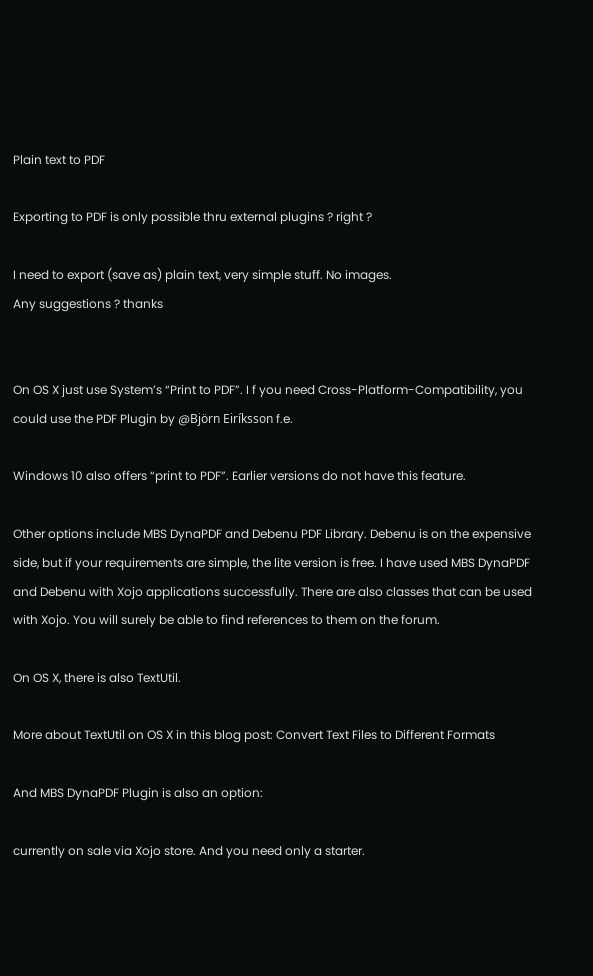Plain text to PDF

Exporting to PDF is only possible thru external plugins ? right ?

I need to export (save as) plain text, very simple stuff. No images.
Any suggestions ? thanks


On OS X just use System’s “Print to PDF”. I f you need Cross-Platform-Compatibility, you could use the PDF Plugin by @Björn Eiríksson f.e.

Windows 10 also offers “print to PDF”. Earlier versions do not have this feature.

Other options include MBS DynaPDF and Debenu PDF Library. Debenu is on the expensive side, but if your requirements are simple, the lite version is free. I have used MBS DynaPDF and Debenu with Xojo applications successfully. There are also classes that can be used with Xojo. You will surely be able to find references to them on the forum.

On OS X, there is also TextUtil.

More about TextUtil on OS X in this blog post: Convert Text Files to Different Formats

And MBS DynaPDF Plugin is also an option:

currently on sale via Xojo store. And you need only a starter.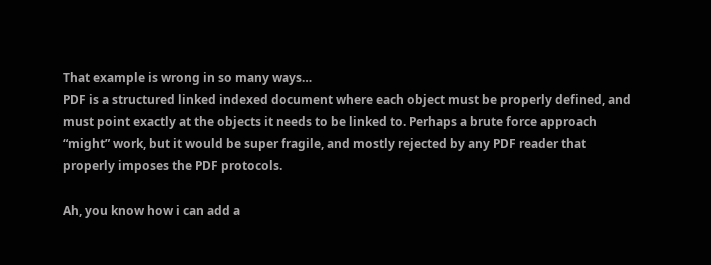That example is wrong in so many ways…
PDF is a structured linked indexed document where each object must be properly defined, and must point exactly at the objects it needs to be linked to. Perhaps a brute force approach “might” work, but it would be super fragile, and mostly rejected by any PDF reader that properly imposes the PDF protocols.

Ah, you know how i can add a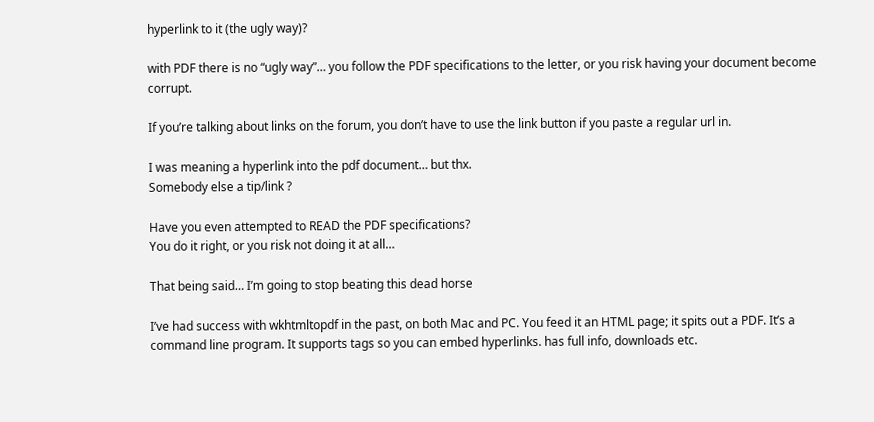hyperlink to it (the ugly way)?

with PDF there is no “ugly way”… you follow the PDF specifications to the letter, or you risk having your document become corrupt.

If you’re talking about links on the forum, you don’t have to use the link button if you paste a regular url in.

I was meaning a hyperlink into the pdf document… but thx.
Somebody else a tip/link ?

Have you even attempted to READ the PDF specifications?
You do it right, or you risk not doing it at all…

That being said… I’m going to stop beating this dead horse

I’ve had success with wkhtmltopdf in the past, on both Mac and PC. You feed it an HTML page; it spits out a PDF. It’s a command line program. It supports tags so you can embed hyperlinks. has full info, downloads etc.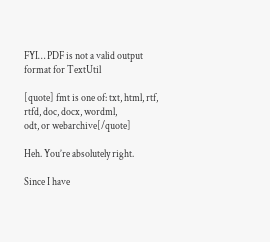FYI… PDF is not a valid output format for TextUtil

[quote] fmt is one of: txt, html, rtf, rtfd, doc, docx, wordml,
odt, or webarchive[/quote]

Heh. You’re absolutely right.

Since I have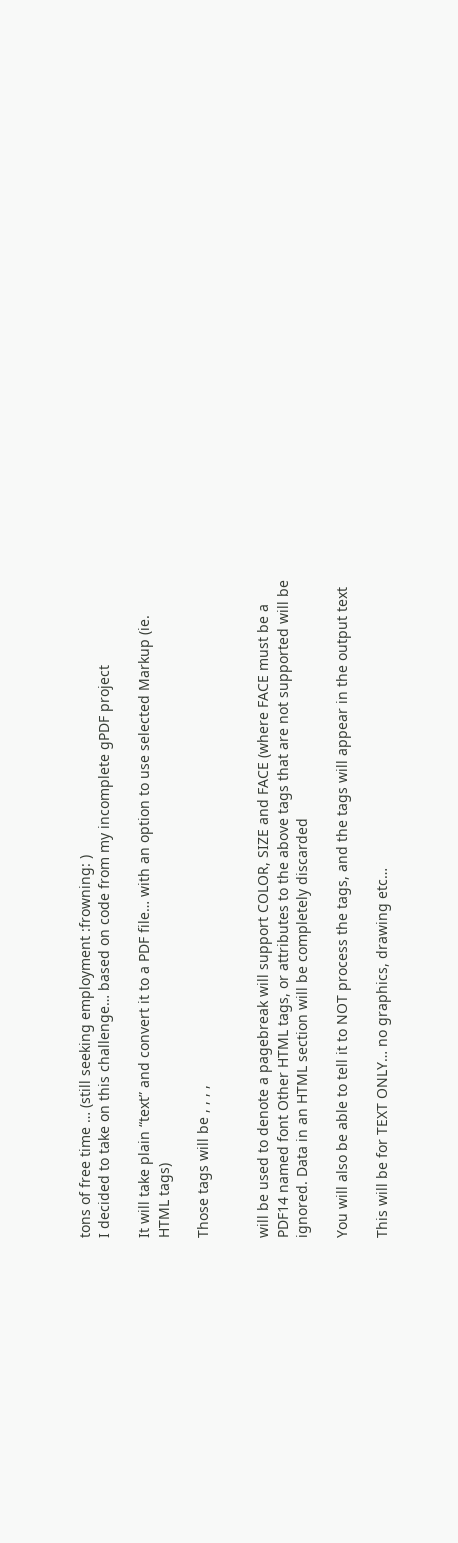tons of free time … (still seeking employment :frowning: )
I decided to take on this challenge… based on code from my incomplete gPDF project

It will take plain “text” and convert it to a PDF file… with an option to use selected Markup (ie. HTML tags)

Those tags will be , , , ,


will be used to denote a pagebreak will support COLOR, SIZE and FACE (where FACE must be a PDF14 named font Other HTML tags, or attributes to the above tags that are not supported will be ignored. Data in an HTML section will be completely discarded

You will also be able to tell it to NOT process the tags, and the tags will appear in the output text

This will be for TEXT ONLY… no graphics, drawing etc…